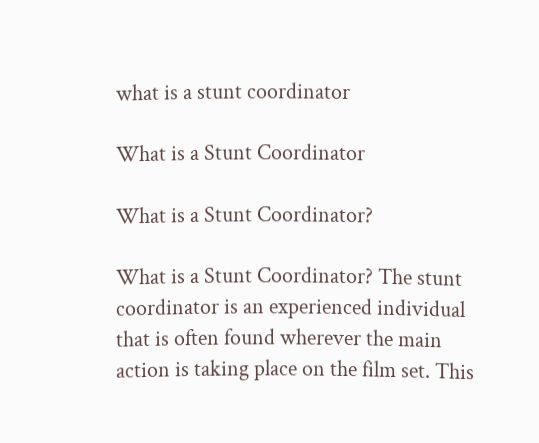what is a stunt coordinator

What is a Stunt Coordinator

What is a Stunt Coordinator?

What is a Stunt Coordinator? The stunt coordinator is an experienced individual that is often found wherever the main action is taking place on the film set. This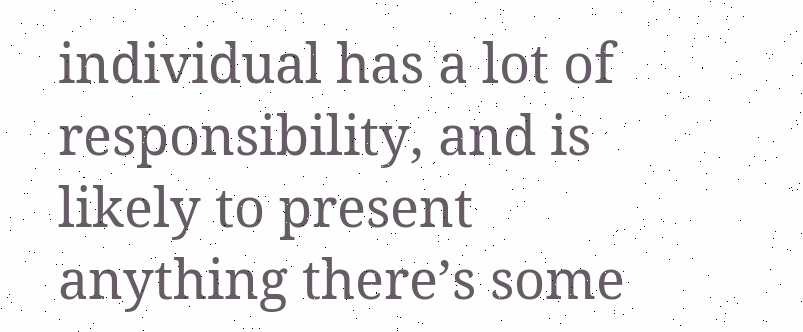individual has a lot of responsibility, and is likely to present anything there’s some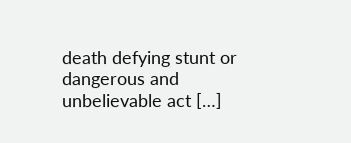death defying stunt or dangerous and unbelievable act […]